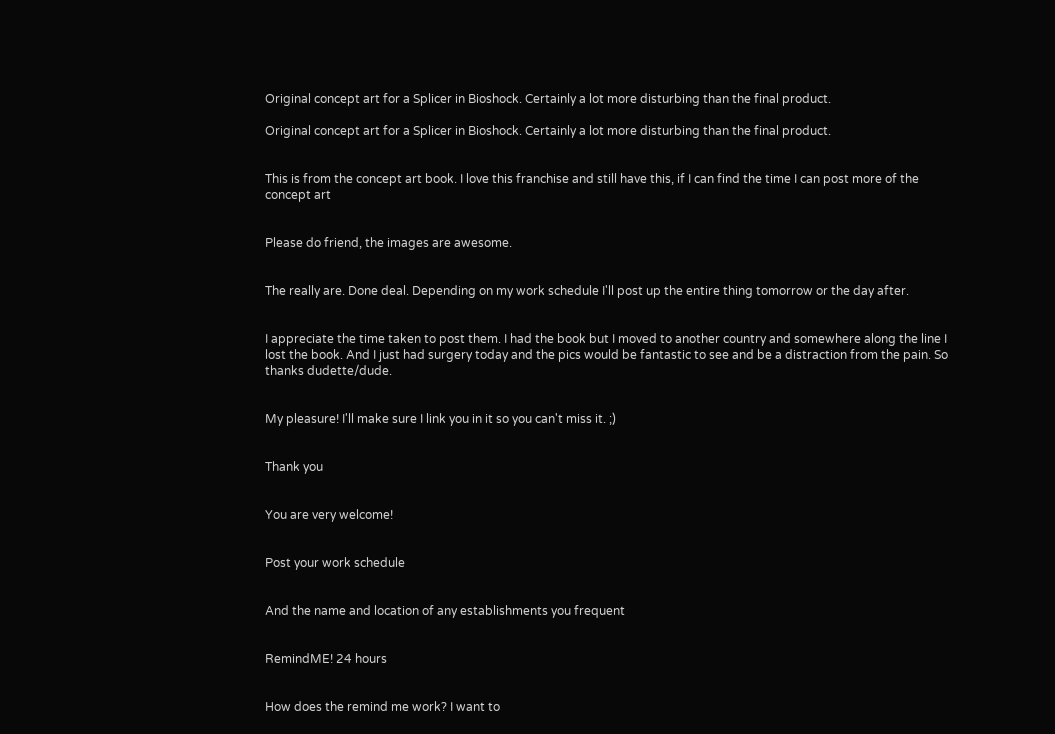Original concept art for a Splicer in Bioshock. Certainly a lot more disturbing than the final product.

Original concept art for a Splicer in Bioshock. Certainly a lot more disturbing than the final product.


This is from the concept art book. I love this franchise and still have this, if I can find the time I can post more of the concept art


Please do friend, the images are awesome.


The really are. Done deal. Depending on my work schedule I'll post up the entire thing tomorrow or the day after.


I appreciate the time taken to post them. I had the book but I moved to another country and somewhere along the line I lost the book. And I just had surgery today and the pics would be fantastic to see and be a distraction from the pain. So thanks dudette/dude.


My pleasure! I'll make sure I link you in it so you can't miss it. ;)


Thank you


You are very welcome!


Post your work schedule


And the name and location of any establishments you frequent


RemindME! 24 hours


How does the remind me work? I want to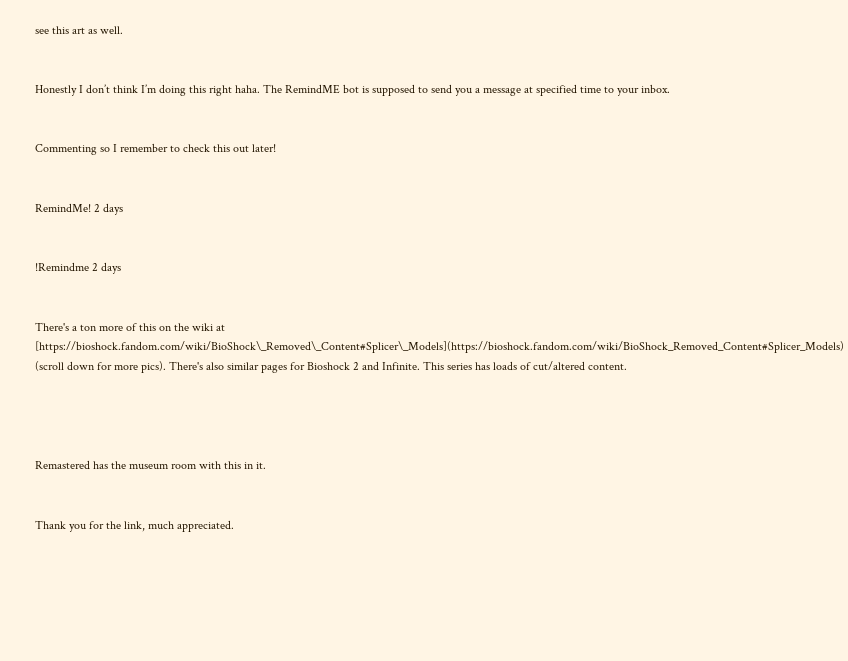see this art as well.


Honestly I don’t think I’m doing this right haha. The RemindME bot is supposed to send you a message at specified time to your inbox.


Commenting so I remember to check this out later!


RemindMe! 2 days


!Remindme 2 days


There's a ton more of this on the wiki at [https://bioshock.fandom.com/wiki/BioShock\_Removed\_Content#Splicer\_Models](https://bioshock.fandom.com/wiki/BioShock_Removed_Content#Splicer_Models) (scroll down for more pics). There's also similar pages for Bioshock 2 and Infinite. This series has loads of cut/altered content.




Remastered has the museum room with this in it.


Thank you for the link, much appreciated.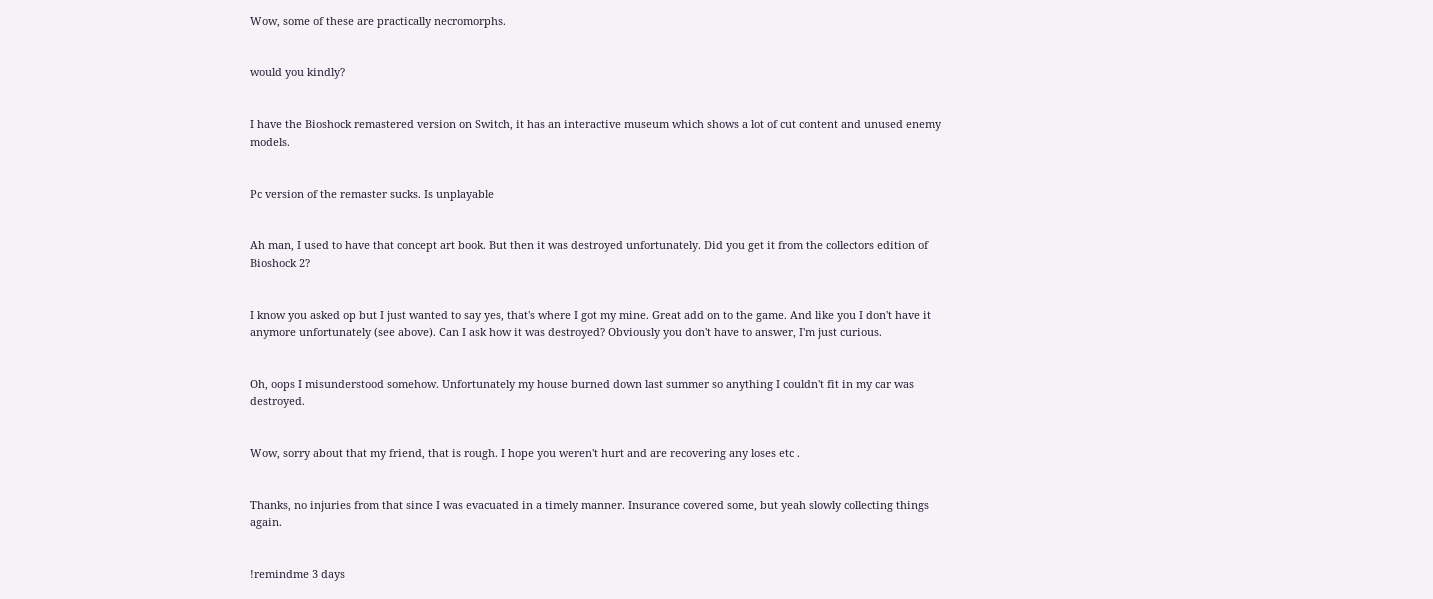Wow, some of these are practically necromorphs.


would you kindly?


I have the Bioshock remastered version on Switch, it has an interactive museum which shows a lot of cut content and unused enemy models.


Pc version of the remaster sucks. Is unplayable


Ah man, I used to have that concept art book. But then it was destroyed unfortunately. Did you get it from the collectors edition of Bioshock 2?


I know you asked op but I just wanted to say yes, that's where I got my mine. Great add on to the game. And like you I don't have it anymore unfortunately (see above). Can I ask how it was destroyed? Obviously you don't have to answer, I'm just curious.


Oh, oops I misunderstood somehow. Unfortunately my house burned down last summer so anything I couldn't fit in my car was destroyed.


Wow, sorry about that my friend, that is rough. I hope you weren't hurt and are recovering any loses etc .


Thanks, no injuries from that since I was evacuated in a timely manner. Insurance covered some, but yeah slowly collecting things again.


!remindme 3 days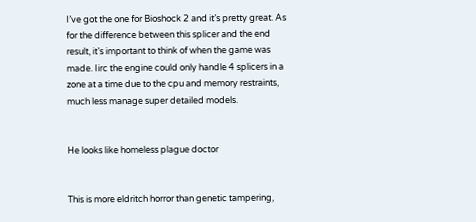I’ve got the one for Bioshock 2 and it’s pretty great. As for the difference between this splicer and the end result, it’s important to think of when the game was made. Iirc the engine could only handle 4 splicers in a zone at a time due to the cpu and memory restraints, much less manage super detailed models.


He looks like homeless plague doctor


This is more eldritch horror than genetic tampering,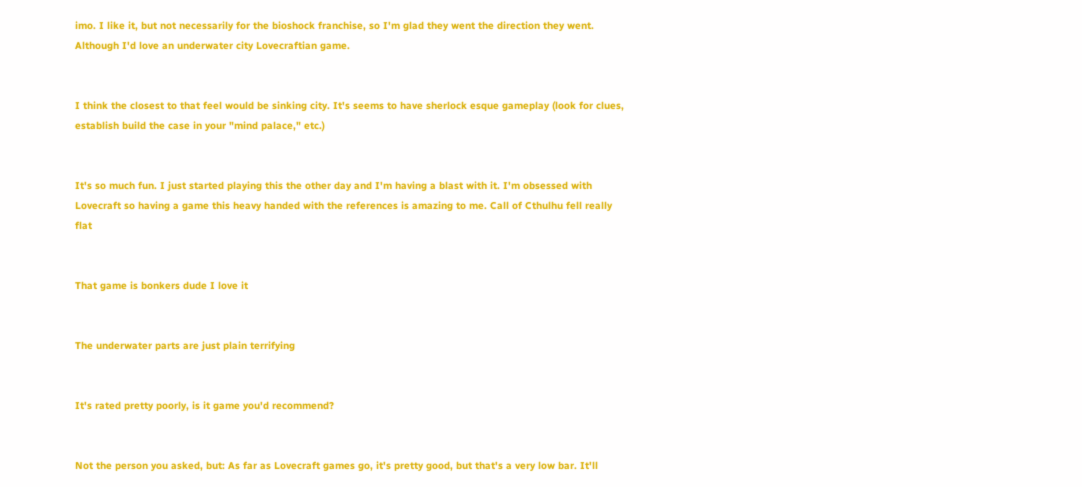imo. I like it, but not necessarily for the bioshock franchise, so I'm glad they went the direction they went. Although I'd love an underwater city Lovecraftian game.


I think the closest to that feel would be sinking city. It's seems to have sherlock esque gameplay (look for clues, establish build the case in your "mind palace," etc.)


It's so much fun. I just started playing this the other day and I'm having a blast with it. I'm obsessed with Lovecraft so having a game this heavy handed with the references is amazing to me. Call of Cthulhu fell really flat


That game is bonkers dude I love it


The underwater parts are just plain terrifying


It's rated pretty poorly, is it game you'd recommend?


Not the person you asked, but: As far as Lovecraft games go, it's pretty good, but that's a very low bar. It'll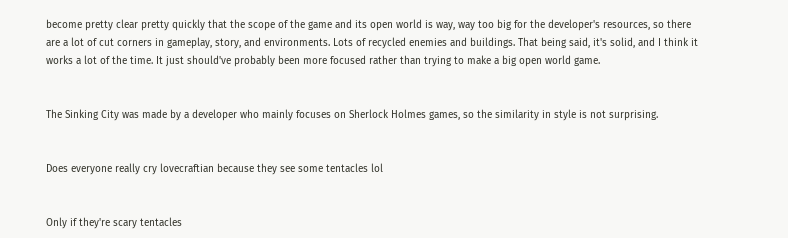become pretty clear pretty quickly that the scope of the game and its open world is way, way too big for the developer's resources, so there are a lot of cut corners in gameplay, story, and environments. Lots of recycled enemies and buildings. That being said, it's solid, and I think it works a lot of the time. It just should've probably been more focused rather than trying to make a big open world game.


The Sinking City was made by a developer who mainly focuses on Sherlock Holmes games, so the similarity in style is not surprising.


Does everyone really cry lovecraftian because they see some tentacles lol


Only if they're scary tentacles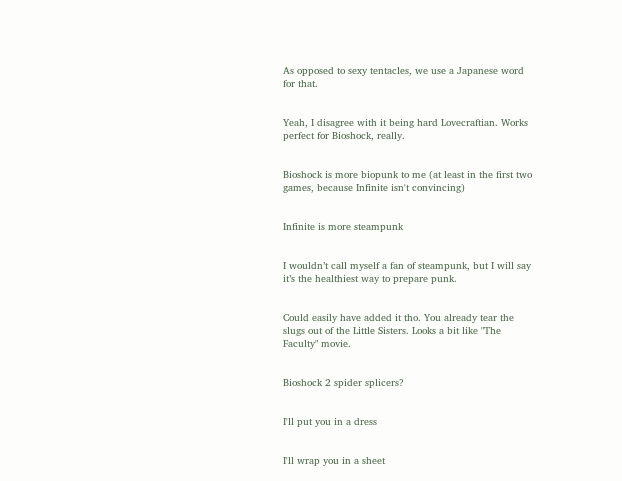As opposed to sexy tentacles, we use a Japanese word for that.


Yeah, I disagree with it being hard Lovecraftian. Works perfect for Bioshock, really.


Bioshock is more biopunk to me (at least in the first two games, because Infinite isn't convincing)


Infinite is more steampunk


I wouldn’t call myself a fan of steampunk, but I will say it’s the healthiest way to prepare punk.


Could easily have added it tho. You already tear the slugs out of the Little Sisters. Looks a bit like "The Faculty" movie.


Bioshock 2 spider splicers?


I'll put you in a dress


I'll wrap you in a sheet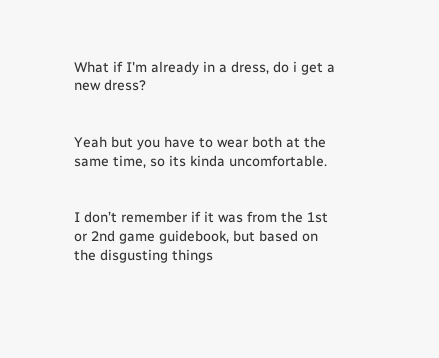What if I'm already in a dress, do i get a new dress?


Yeah but you have to wear both at the same time, so its kinda uncomfortable.


I don’t remember if it was from the 1st or 2nd game guidebook, but based on the disgusting things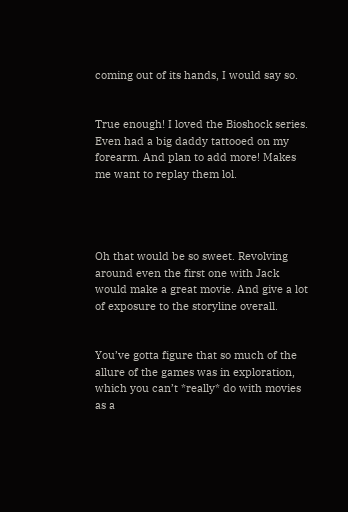coming out of its hands, I would say so.


True enough! I loved the Bioshock series. Even had a big daddy tattooed on my forearm. And plan to add more! Makes me want to replay them lol.




Oh that would be so sweet. Revolving around even the first one with Jack would make a great movie. And give a lot of exposure to the storyline overall.


You’ve gotta figure that so much of the allure of the games was in exploration, which you can’t *really* do with movies as a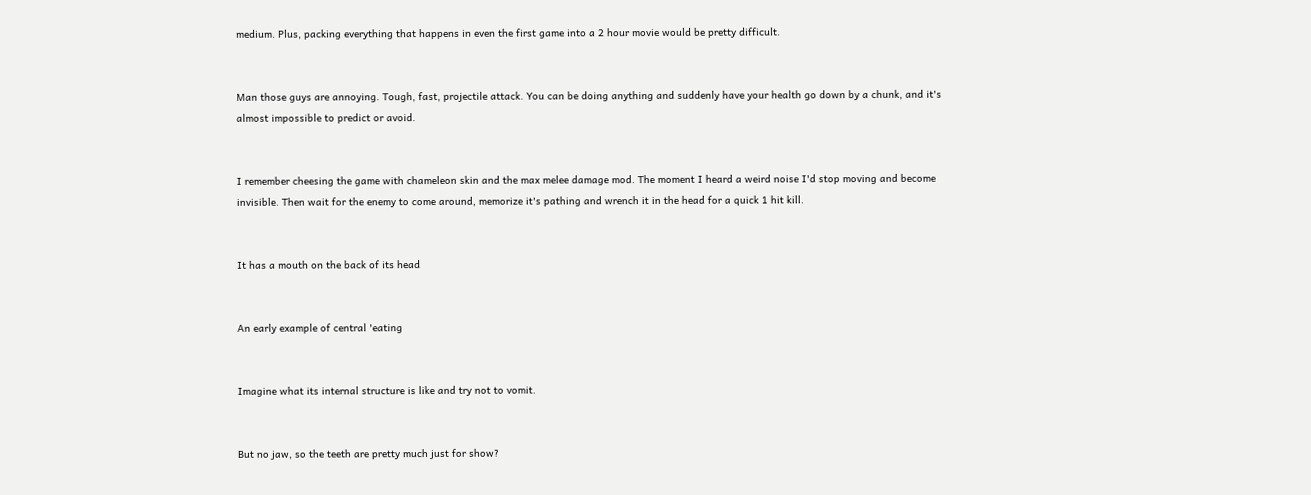medium. Plus, packing everything that happens in even the first game into a 2 hour movie would be pretty difficult.


Man those guys are annoying. Tough, fast, projectile attack. You can be doing anything and suddenly have your health go down by a chunk, and it's almost impossible to predict or avoid.


I remember cheesing the game with chameleon skin and the max melee damage mod. The moment I heard a weird noise I'd stop moving and become invisible. Then wait for the enemy to come around, memorize it's pathing and wrench it in the head for a quick 1 hit kill.


It has a mouth on the back of its head


An early example of central 'eating


Imagine what its internal structure is like and try not to vomit.


But no jaw, so the teeth are pretty much just for show?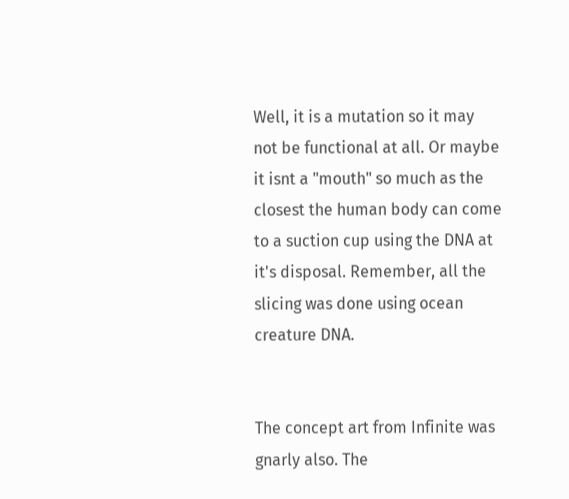Well, it is a mutation so it may not be functional at all. Or maybe it isnt a "mouth" so much as the closest the human body can come to a suction cup using the DNA at it's disposal. Remember, all the slicing was done using ocean creature DNA.


The concept art from Infinite was gnarly also. The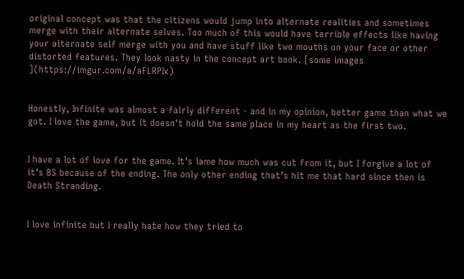original concept was that the citizens would jump into alternate realities and sometimes merge with their alternate selves. Too much of this would have terrible effects like having your alternate self merge with you and have stuff like two mouths on your face or other distorted features. They look nasty in the concept art book. [some images ](https://imgur.com/a/aFLRPIx)


Honestly, Infinite was almost a fairly different - and in my opinion, better game than what we got. I love the game, but it doesn't hold the same place in my heart as the first two.


I have a lot of love for the game. It’s lame how much was cut from it, but I forgive a lot of it’s BS because of the ending. The only other ending that’s hit me that hard since then is Death Stranding.


I love infinite but I really hate how they tried to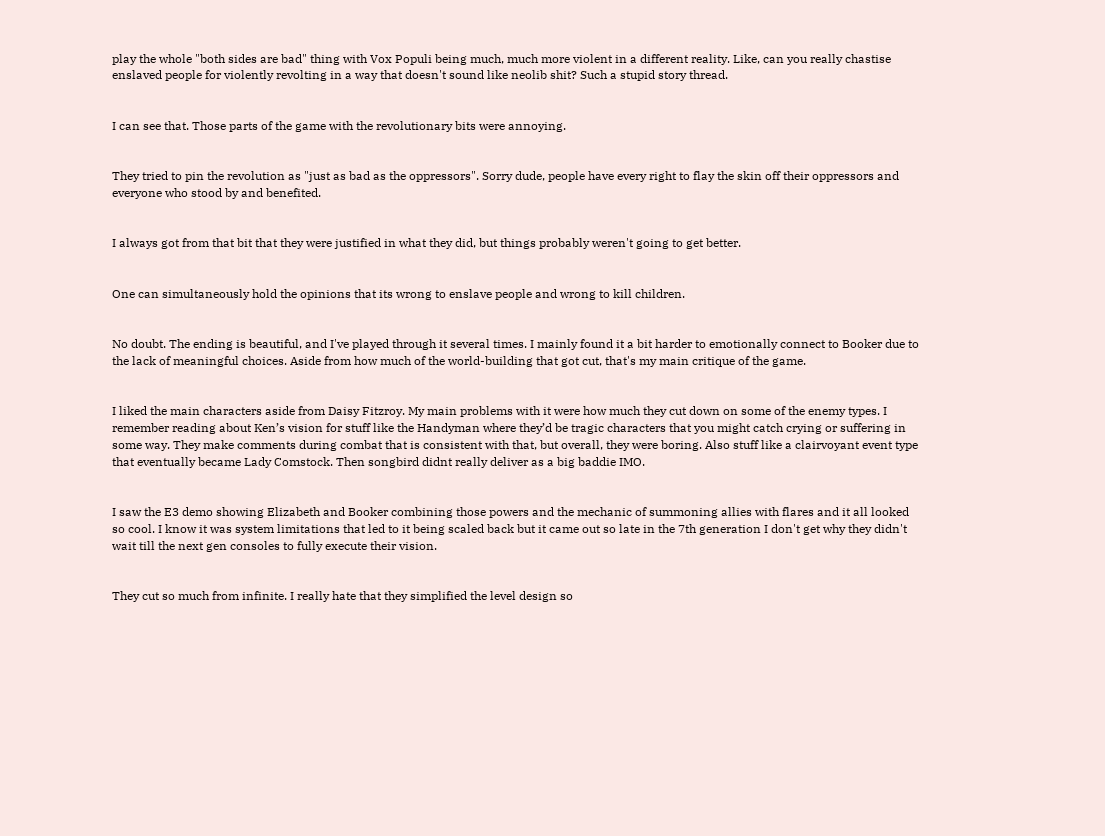play the whole "both sides are bad" thing with Vox Populi being much, much more violent in a different reality. Like, can you really chastise enslaved people for violently revolting in a way that doesn't sound like neolib shit? Such a stupid story thread.


I can see that. Those parts of the game with the revolutionary bits were annoying.


They tried to pin the revolution as "just as bad as the oppressors". Sorry dude, people have every right to flay the skin off their oppressors and everyone who stood by and benefited.


I always got from that bit that they were justified in what they did, but things probably weren't going to get better.


One can simultaneously hold the opinions that its wrong to enslave people and wrong to kill children.


No doubt. The ending is beautiful, and I've played through it several times. I mainly found it a bit harder to emotionally connect to Booker due to the lack of meaningful choices. Aside from how much of the world-building that got cut, that's my main critique of the game.


I liked the main characters aside from Daisy Fitzroy. My main problems with it were how much they cut down on some of the enemy types. I remember reading about Ken’s vision for stuff like the Handyman where they’d be tragic characters that you might catch crying or suffering in some way. They make comments during combat that is consistent with that, but overall, they were boring. Also stuff like a clairvoyant event type that eventually became Lady Comstock. Then songbird didnt really deliver as a big baddie IMO.


I saw the E3 demo showing Elizabeth and Booker combining those powers and the mechanic of summoning allies with flares and it all looked so cool. I know it was system limitations that led to it being scaled back but it came out so late in the 7th generation I don't get why they didn't wait till the next gen consoles to fully execute their vision.


They cut so much from infinite. I really hate that they simplified the level design so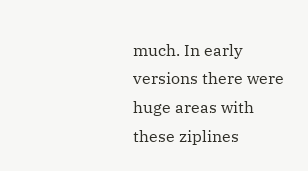much. In early versions there were huge areas with these ziplines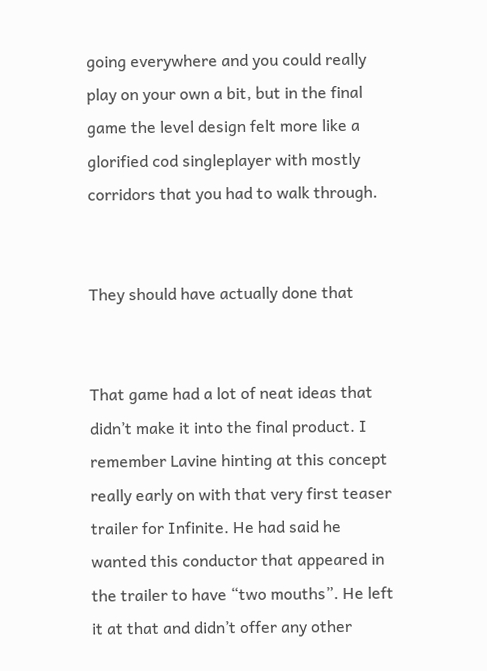going everywhere and you could really play on your own a bit, but in the final game the level design felt more like a glorified cod singleplayer with mostly corridors that you had to walk through.


They should have actually done that


That game had a lot of neat ideas that didn’t make it into the final product. I remember Lavine hinting at this concept really early on with that very first teaser trailer for Infinite. He had said he wanted this conductor that appeared in the trailer to have “two mouths”. He left it at that and didn’t offer any other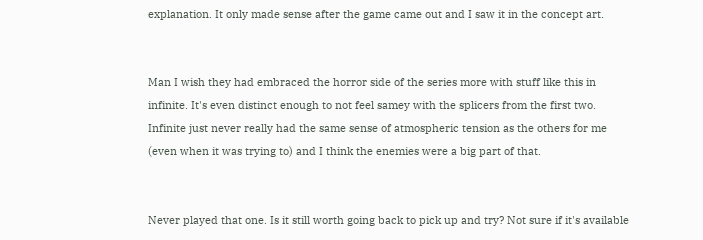explanation. It only made sense after the game came out and I saw it in the concept art.


Man I wish they had embraced the horror side of the series more with stuff like this in infinite. It's even distinct enough to not feel samey with the splicers from the first two. Infinite just never really had the same sense of atmospheric tension as the others for me (even when it was trying to) and I think the enemies were a big part of that.


Never played that one. Is it still worth going back to pick up and try? Not sure if it's available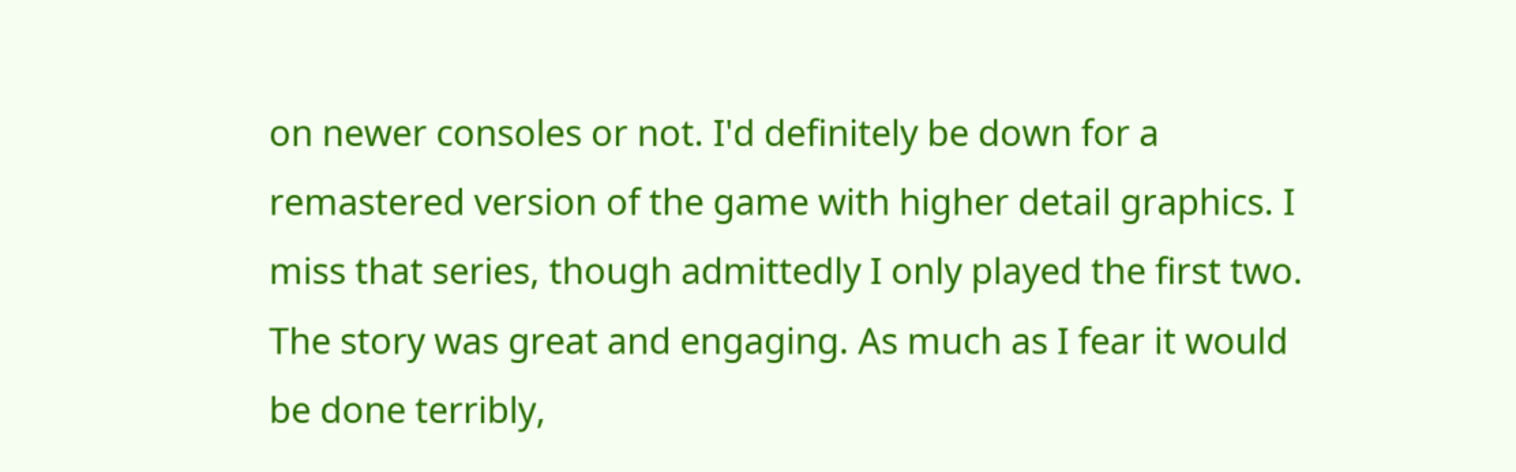on newer consoles or not. I'd definitely be down for a remastered version of the game with higher detail graphics. I miss that series, though admittedly I only played the first two. The story was great and engaging. As much as I fear it would be done terribly,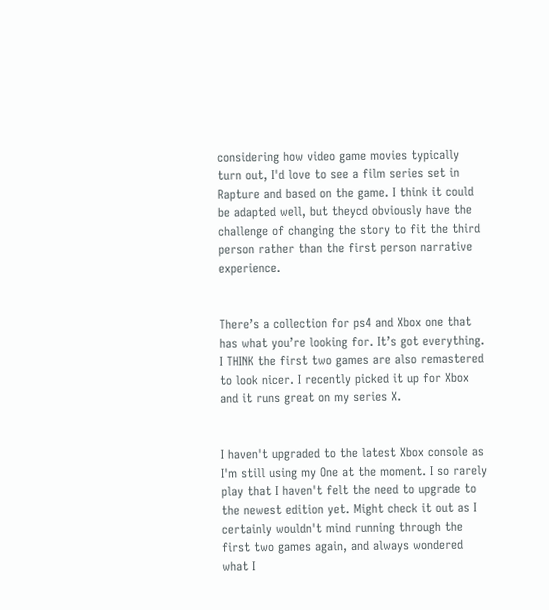considering how video game movies typically turn out, I'd love to see a film series set in Rapture and based on the game. I think it could be adapted well, but theycd obviously have the challenge of changing the story to fit the third person rather than the first person narrative experience.


There’s a collection for ps4 and Xbox one that has what you’re looking for. It’s got everything. I THINK the first two games are also remastered to look nicer. I recently picked it up for Xbox and it runs great on my series X.


I haven't upgraded to the latest Xbox console as I'm still using my One at the moment. I so rarely play that I haven't felt the need to upgrade to the newest edition yet. Might check it out as I certainly wouldn't mind running through the first two games again, and always wondered what I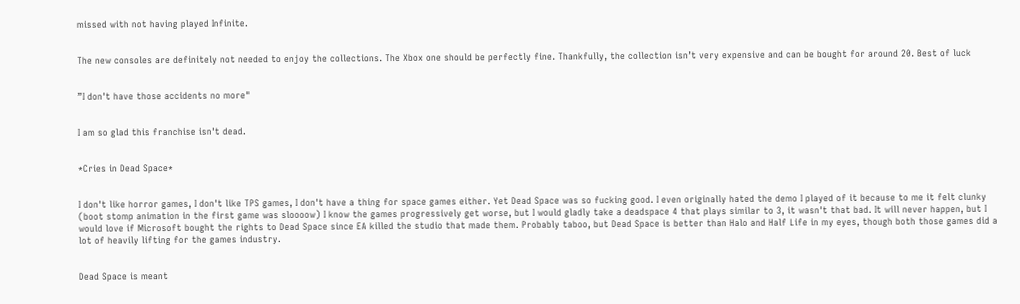missed with not having played Infinite.


The new consoles are definitely not needed to enjoy the collections. The Xbox one should be perfectly fine. Thankfully, the collection isn’t very expensive and can be bought for around 20. Best of luck


”I don't have those accidents no more"


I am so glad this franchise isn't dead.


*Cries in Dead Space*


I don't like horror games, I don't like TPS games, I don't have a thing for space games either. Yet Dead Space was so fucking good. I even originally hated the demo I played of it because to me it felt clunky (boot stomp animation in the first game was sloooow) I know the games progressively get worse, but I would gladly take a deadspace 4 that plays similar to 3, it wasn't that bad. It will never happen, but I would love if Microsoft bought the rights to Dead Space since EA killed the studio that made them. Probably taboo, but Dead Space is better than Halo and Half Life in my eyes, though both those games did a lot of heavily lifting for the games industry.


Dead Space is meant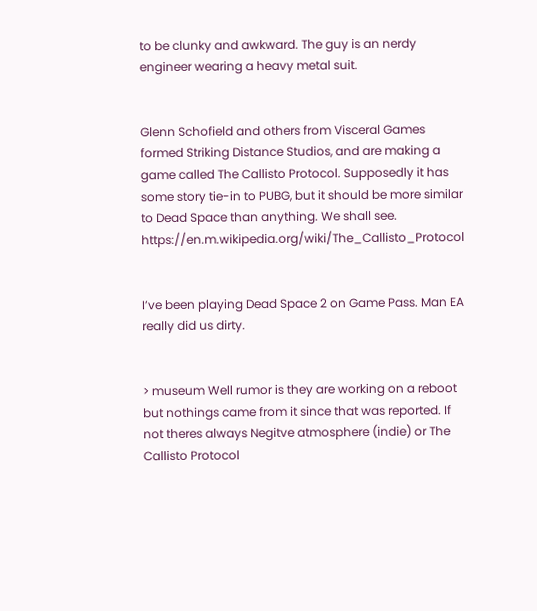to be clunky and awkward. The guy is an nerdy engineer wearing a heavy metal suit.


Glenn Schofield and others from Visceral Games formed Striking Distance Studios, and are making a game called The Callisto Protocol. Supposedly it has some story tie-in to PUBG, but it should be more similar to Dead Space than anything. We shall see. https://en.m.wikipedia.org/wiki/The_Callisto_Protocol


I’ve been playing Dead Space 2 on Game Pass. Man EA really did us dirty.


> museum Well rumor is they are working on a reboot but nothings came from it since that was reported. If not theres always Negitve atmosphere (indie) or The Callisto Protocol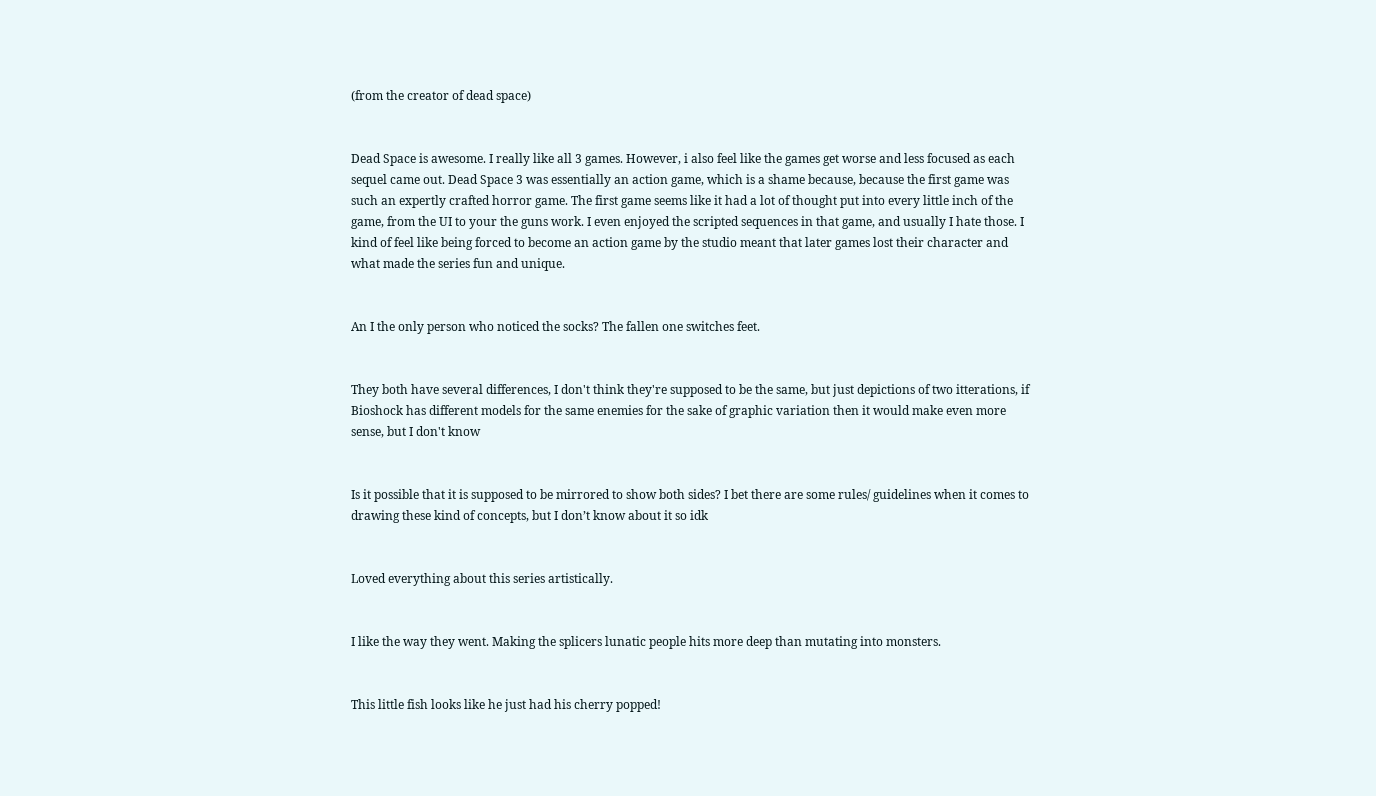(from the creator of dead space)


Dead Space is awesome. I really like all 3 games. However, i also feel like the games get worse and less focused as each sequel came out. Dead Space 3 was essentially an action game, which is a shame because, because the first game was such an expertly crafted horror game. The first game seems like it had a lot of thought put into every little inch of the game, from the UI to your the guns work. I even enjoyed the scripted sequences in that game, and usually I hate those. I kind of feel like being forced to become an action game by the studio meant that later games lost their character and what made the series fun and unique.


An I the only person who noticed the socks? The fallen one switches feet.


They both have several differences, I don't think they're supposed to be the same, but just depictions of two itterations, if Bioshock has different models for the same enemies for the sake of graphic variation then it would make even more sense, but I don't know


Is it possible that it is supposed to be mirrored to show both sides? I bet there are some rules/ guidelines when it comes to drawing these kind of concepts, but I don’t know about it so idk


Loved everything about this series artistically.


I like the way they went. Making the splicers lunatic people hits more deep than mutating into monsters.


This little fish looks like he just had his cherry popped!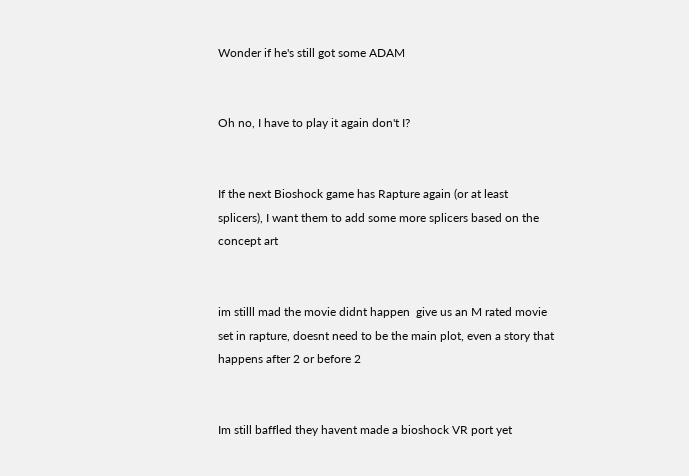Wonder if he's still got some ADAM


Oh no, I have to play it again don't I?


If the next Bioshock game has Rapture again (or at least splicers), I want them to add some more splicers based on the concept art


im stilll mad the movie didnt happen  give us an M rated movie set in rapture, doesnt need to be the main plot, even a story that happens after 2 or before 2


Im still baffled they havent made a bioshock VR port yet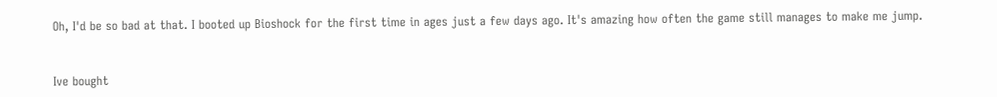Oh, I'd be so bad at that. I booted up Bioshock for the first time in ages just a few days ago. It's amazing how often the game still manages to make me jump.


Ive bought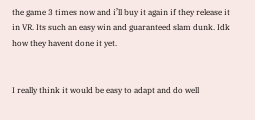the game 3 times now and i’ll buy it again if they release it in VR. Its such an easy win and guaranteed slam dunk. Idk how they havent done it yet.


I really think it would be easy to adapt and do well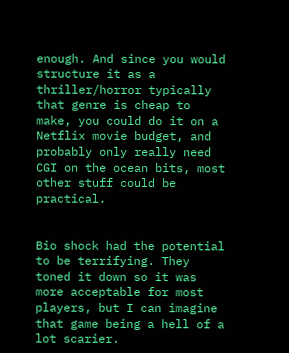enough. And since you would structure it as a thriller/horror typically that genre is cheap to make, you could do it on a Netflix movie budget, and probably only really need CGI on the ocean bits, most other stuff could be practical.


Bio shock had the potential to be terrifying. They toned it down so it was more acceptable for most players, but I can imagine that game being a hell of a lot scarier.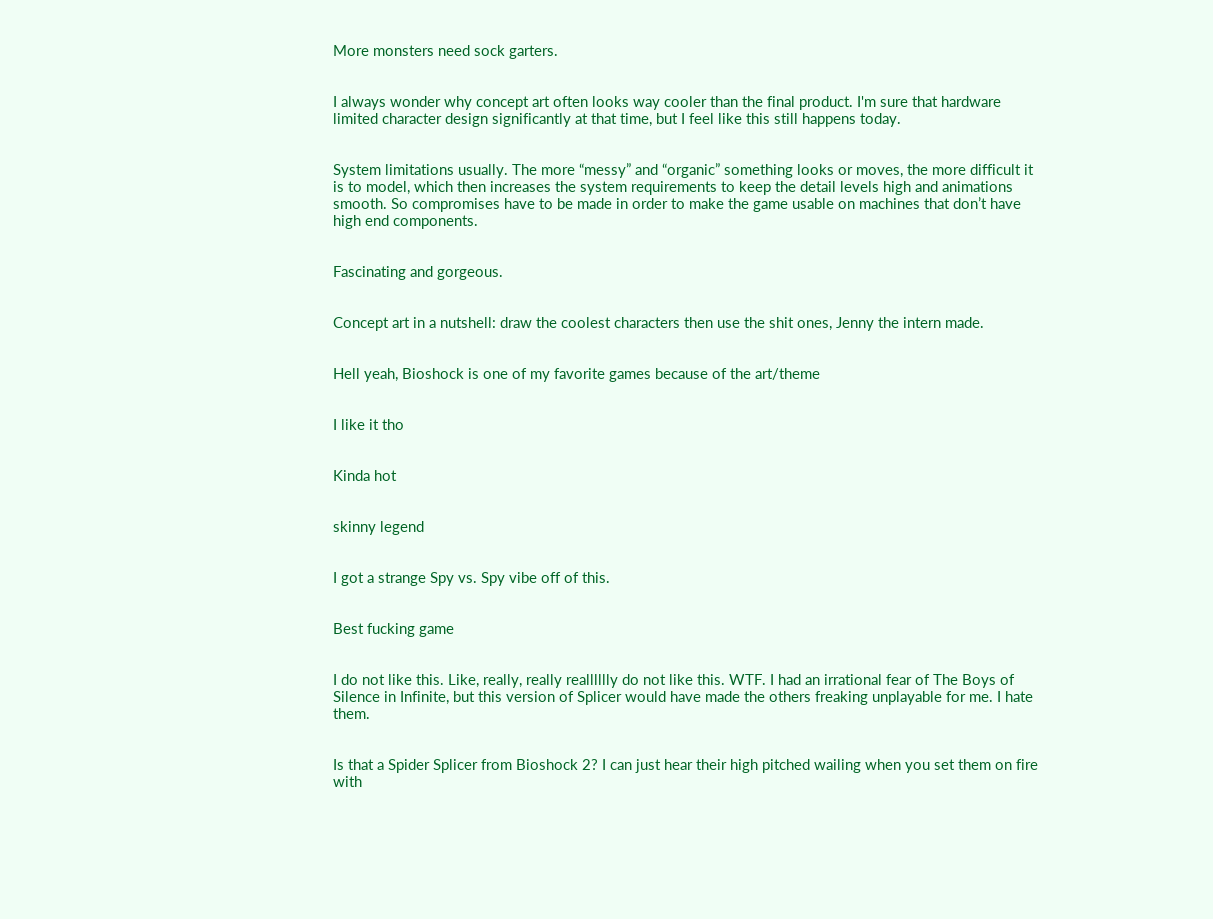More monsters need sock garters.


I always wonder why concept art often looks way cooler than the final product. I'm sure that hardware limited character design significantly at that time, but I feel like this still happens today.


System limitations usually. The more “messy” and “organic” something looks or moves, the more difficult it is to model, which then increases the system requirements to keep the detail levels high and animations smooth. So compromises have to be made in order to make the game usable on machines that don’t have high end components.


Fascinating and gorgeous.


Concept art in a nutshell: draw the coolest characters then use the shit ones, Jenny the intern made.


Hell yeah, Bioshock is one of my favorite games because of the art/theme


I like it tho


Kinda hot


skinny legend


I got a strange Spy vs. Spy vibe off of this.


Best fucking game


I do not like this. Like, really, really realllllly do not like this. WTF. I had an irrational fear of The Boys of Silence in Infinite, but this version of Splicer would have made the others freaking unplayable for me. I hate them.


Is that a Spider Splicer from Bioshock 2? I can just hear their high pitched wailing when you set them on fire with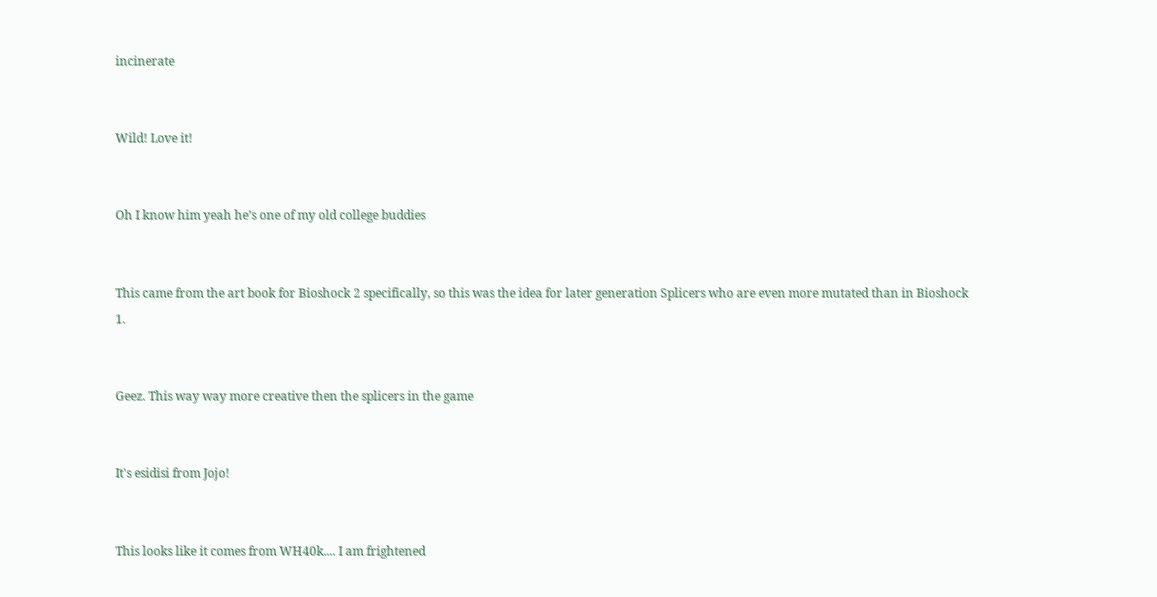incinerate


Wild! Love it!


Oh I know him yeah he’s one of my old college buddies


This came from the art book for Bioshock 2 specifically, so this was the idea for later generation Splicers who are even more mutated than in Bioshock 1.


Geez. This way way more creative then the splicers in the game


It's esidisi from Jojo!


This looks like it comes from WH40k.... I am frightened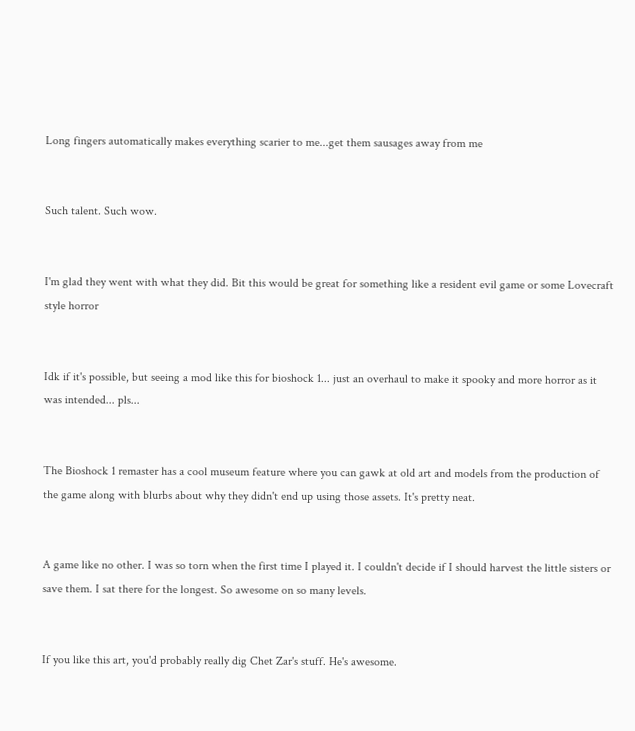Long fingers automatically makes everything scarier to me...get them sausages away from me


Such talent. Such wow.


I'm glad they went with what they did. Bit this would be great for something like a resident evil game or some Lovecraft style horror


Idk if it's possible, but seeing a mod like this for bioshock 1... just an overhaul to make it spooky and more horror as it was intended... pls...


The Bioshock 1 remaster has a cool museum feature where you can gawk at old art and models from the production of the game along with blurbs about why they didn't end up using those assets. It's pretty neat.


A game like no other. I was so torn when the first time I played it. I couldn't decide if I should harvest the little sisters or save them. I sat there for the longest. So awesome on so many levels.


If you like this art, you'd probably really dig Chet Zar's stuff. He's awesome.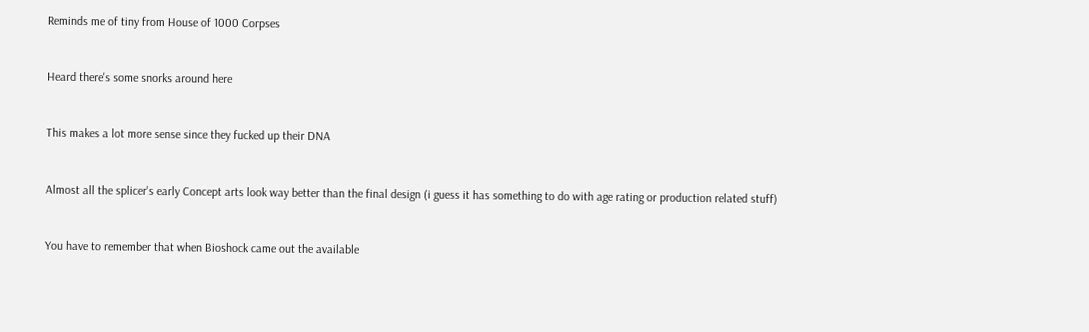Reminds me of tiny from House of 1000 Corpses


Heard there's some snorks around here


This makes a lot more sense since they fucked up their DNA


Almost all the splicer's early Concept arts look way better than the final design (i guess it has something to do with age rating or production related stuff)


You have to remember that when Bioshock came out the available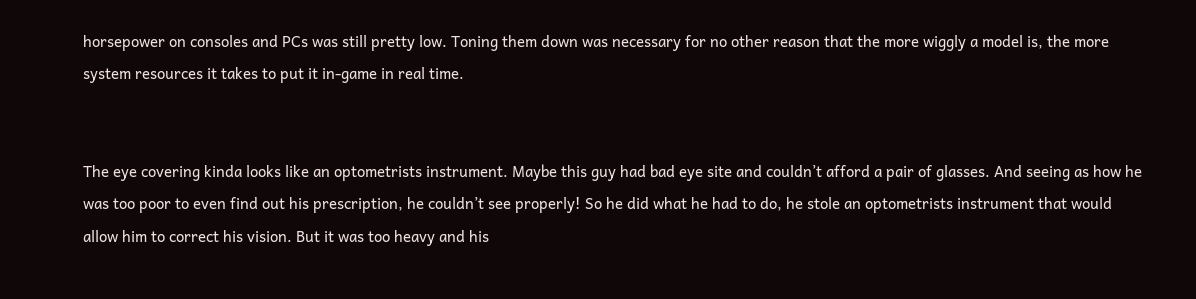horsepower on consoles and PCs was still pretty low. Toning them down was necessary for no other reason that the more wiggly a model is, the more system resources it takes to put it in-game in real time.


The eye covering kinda looks like an optometrists instrument. Maybe this guy had bad eye site and couldn’t afford a pair of glasses. And seeing as how he was too poor to even find out his prescription, he couldn’t see properly! So he did what he had to do, he stole an optometrists instrument that would allow him to correct his vision. But it was too heavy and his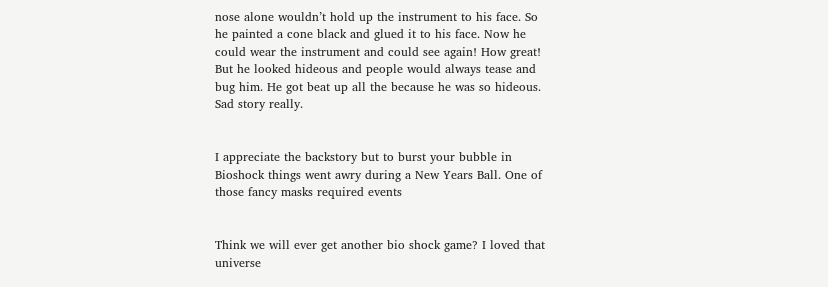nose alone wouldn’t hold up the instrument to his face. So he painted a cone black and glued it to his face. Now he could wear the instrument and could see again! How great! But he looked hideous and people would always tease and bug him. He got beat up all the because he was so hideous. Sad story really.


I appreciate the backstory but to burst your bubble in Bioshock things went awry during a New Years Ball. One of those fancy masks required events


Think we will ever get another bio shock game? I loved that universe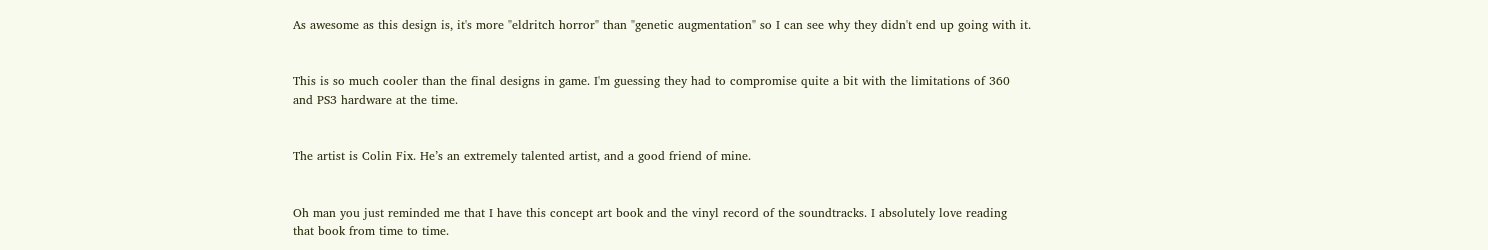As awesome as this design is, it's more "eldritch horror" than "genetic augmentation" so I can see why they didn't end up going with it.


This is so much cooler than the final designs in game. I'm guessing they had to compromise quite a bit with the limitations of 360 and PS3 hardware at the time.


The artist is Colin Fix. He’s an extremely talented artist, and a good friend of mine.


Oh man you just reminded me that I have this concept art book and the vinyl record of the soundtracks. I absolutely love reading that book from time to time.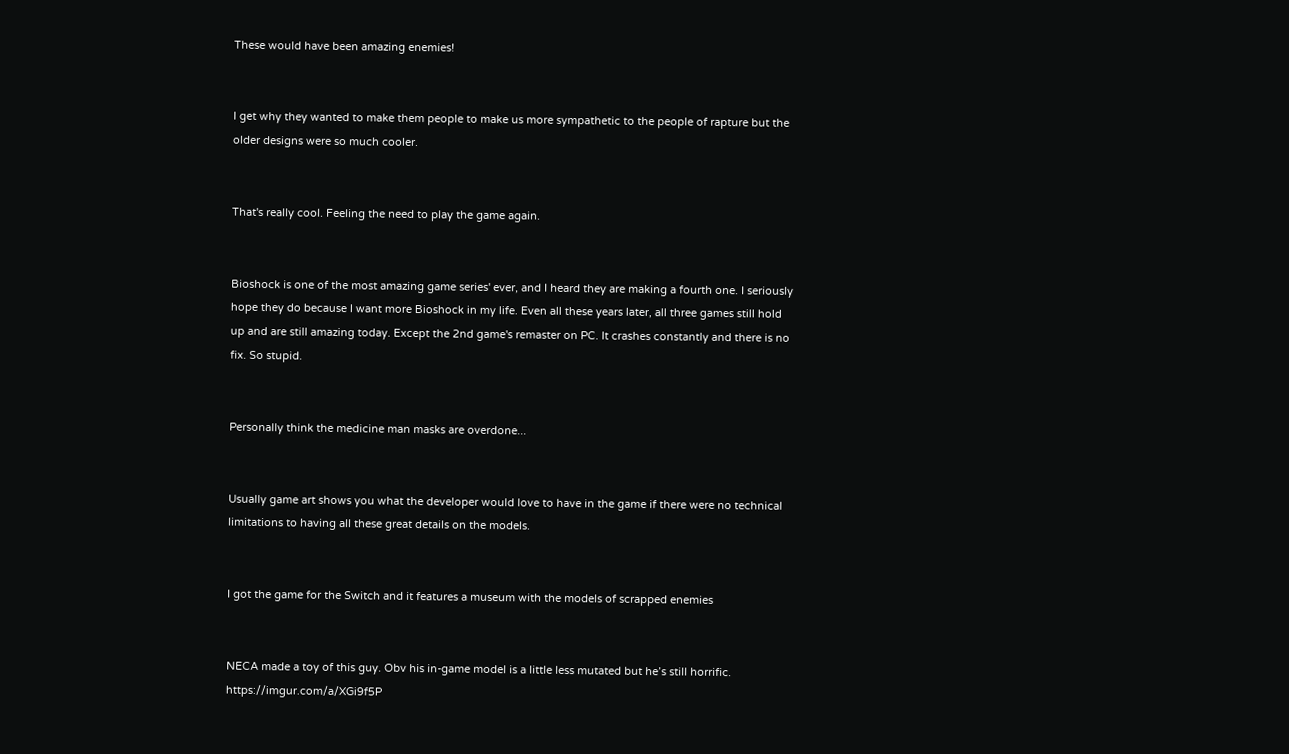These would have been amazing enemies!


I get why they wanted to make them people to make us more sympathetic to the people of rapture but the older designs were so much cooler.


That's really cool. Feeling the need to play the game again.


Bioshock is one of the most amazing game series' ever, and I heard they are making a fourth one. I seriously hope they do because I want more Bioshock in my life. Even all these years later, all three games still hold up and are still amazing today. Except the 2nd game's remaster on PC. It crashes constantly and there is no fix. So stupid.


Personally think the medicine man masks are overdone...


Usually game art shows you what the developer would love to have in the game if there were no technical limitations to having all these great details on the models.


I got the game for the Switch and it features a museum with the models of scrapped enemies


NECA made a toy of this guy. Obv his in-game model is a little less mutated but he’s still horrific. https://imgur.com/a/XGi9f5P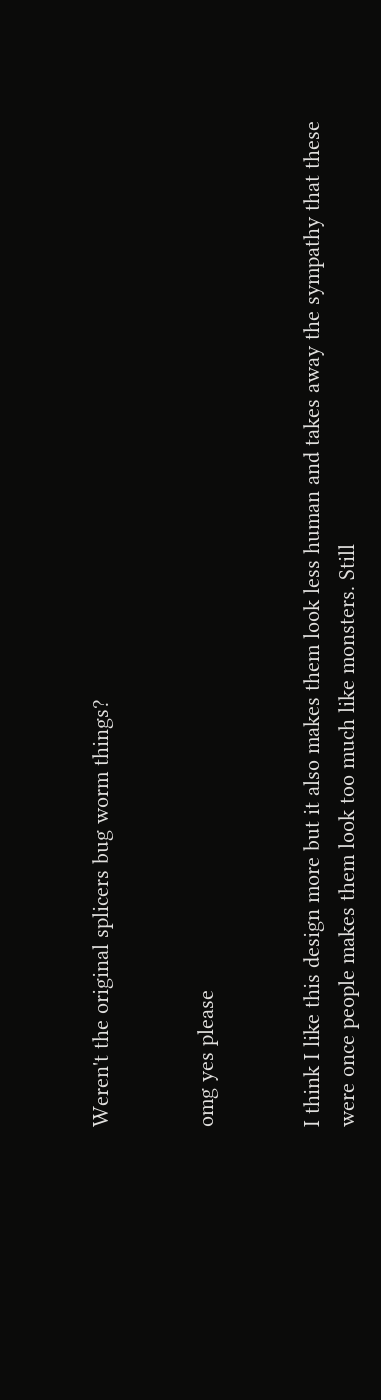Weren't the original splicers bug worm things?


omg yes please


I think I like this design more but it also makes them look less human and takes away the sympathy that these were once people makes them look too much like monsters. Still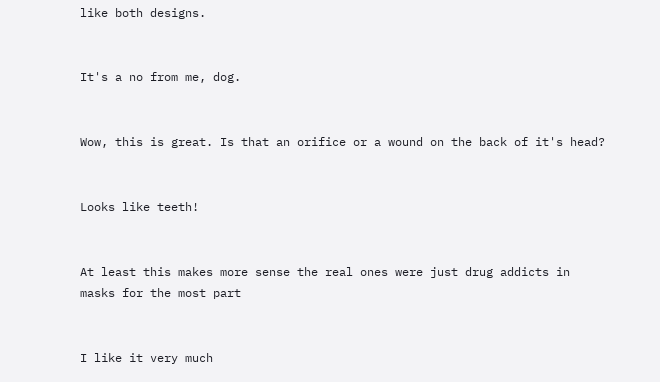like both designs.


It's a no from me, dog.


Wow, this is great. Is that an orifice or a wound on the back of it's head?


Looks like teeth!


At least this makes more sense the real ones were just drug addicts in masks for the most part


I like it very much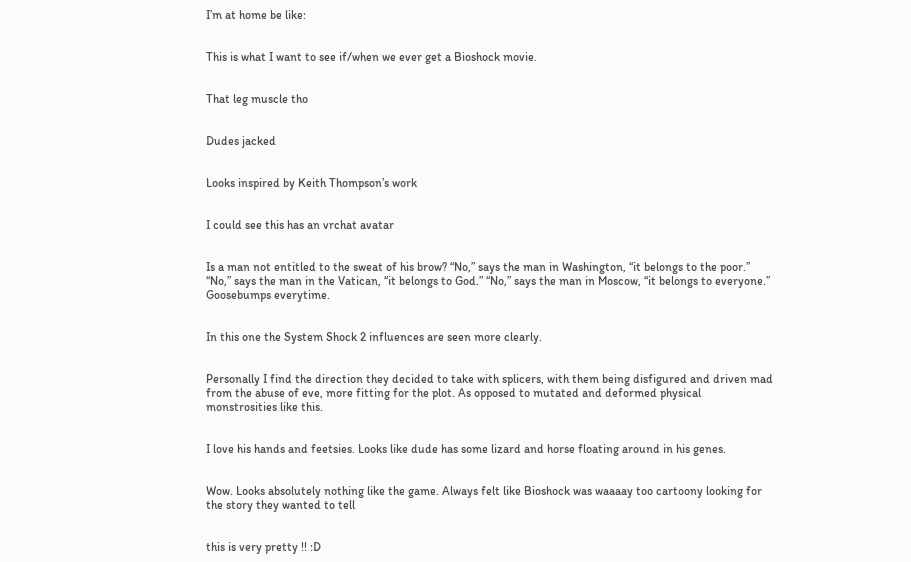I’m at home be like:


This is what I want to see if/when we ever get a Bioshock movie.


That leg muscle tho


Dudes jacked


Looks inspired by Keith Thompson’s work


I could see this has an vrchat avatar


Is a man not entitled to the sweat of his brow? “No,” says the man in Washington, “it belongs to the poor.” “No,” says the man in the Vatican, “it belongs to God.” “No,” says the man in Moscow, “it belongs to everyone.” Goosebumps everytime.


In this one the System Shock 2 influences are seen more clearly.


Personally I find the direction they decided to take with splicers, with them being disfigured and driven mad from the abuse of eve, more fitting for the plot. As opposed to mutated and deformed physical monstrosities like this.


I love his hands and feetsies. Looks like dude has some lizard and horse floating around in his genes.


Wow. Looks absolutely nothing like the game. Always felt like Bioshock was waaaay too cartoony looking for the story they wanted to tell


this is very pretty !! :D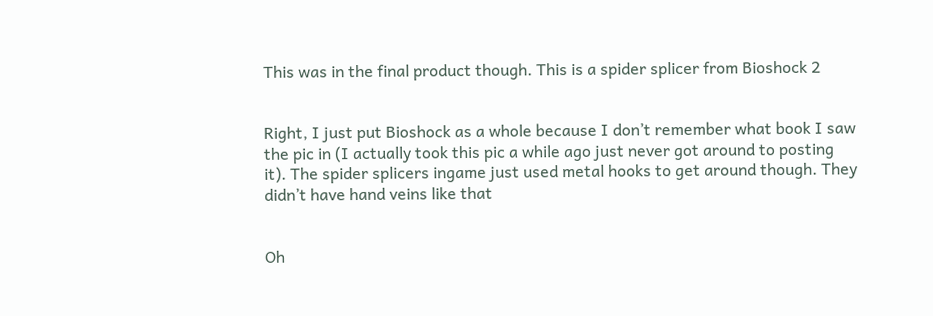This was in the final product though. This is a spider splicer from Bioshock 2


Right, I just put Bioshock as a whole because I don’t remember what book I saw the pic in (I actually took this pic a while ago just never got around to posting it). The spider splicers ingame just used metal hooks to get around though. They didn’t have hand veins like that


Oh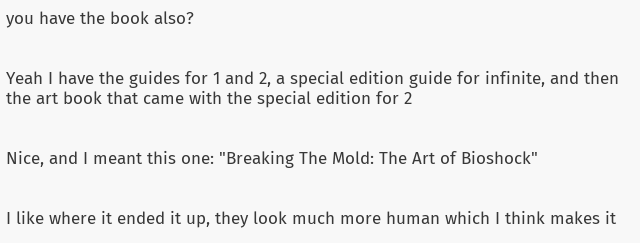you have the book also?


Yeah I have the guides for 1 and 2, a special edition guide for infinite, and then the art book that came with the special edition for 2


Nice, and I meant this one: "Breaking The Mold: The Art of Bioshock"


I like where it ended it up, they look much more human which I think makes it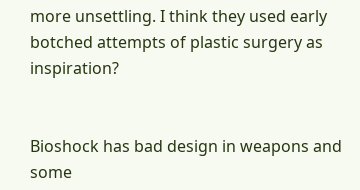more unsettling. I think they used early botched attempts of plastic surgery as inspiration?


Bioshock has bad design in weapons and some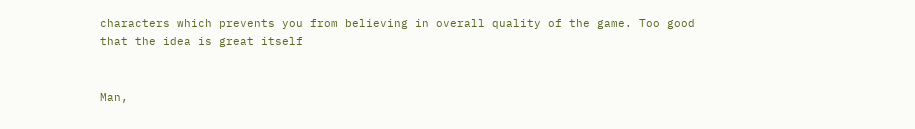characters which prevents you from believing in overall quality of the game. Too good that the idea is great itself


Man,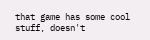that game has some cool stuff, doesn't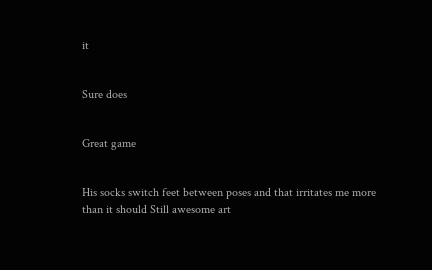it


Sure does


Great game


His socks switch feet between poses and that irritates me more than it should Still awesome art